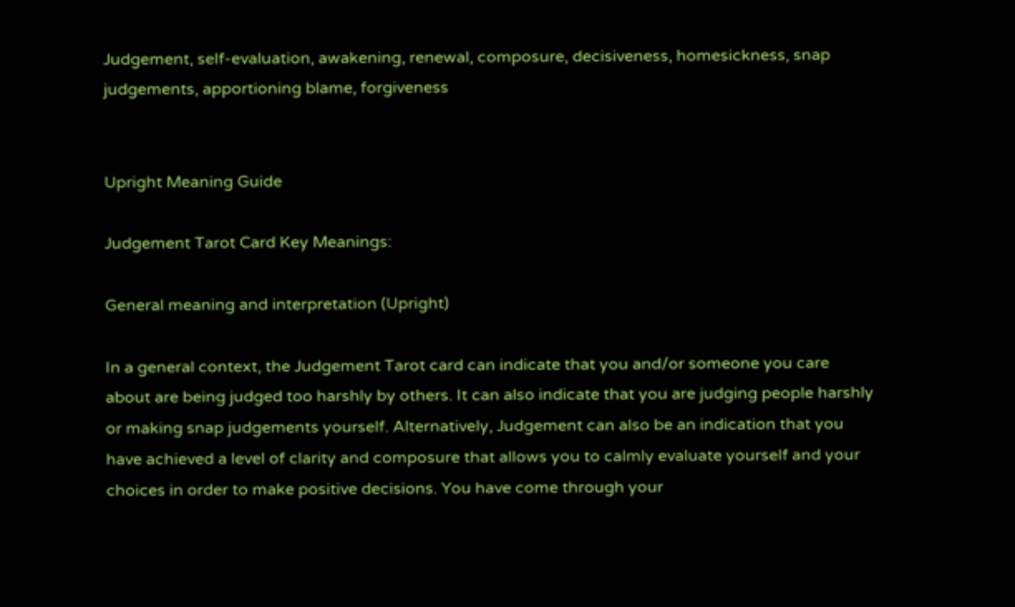Judgement, self-evaluation, awakening, renewal, composure, decisiveness, homesickness, snap judgements, apportioning blame, forgiveness


Upright Meaning Guide

Judgement Tarot Card Key Meanings:

General meaning and interpretation (Upright)

In a general context, the Judgement Tarot card can indicate that you and/or someone you care about are being judged too harshly by others. It can also indicate that you are judging people harshly or making snap judgements yourself. Alternatively, Judgement can also be an indication that you have achieved a level of clarity and composure that allows you to calmly evaluate yourself and your choices in order to make positive decisions. You have come through your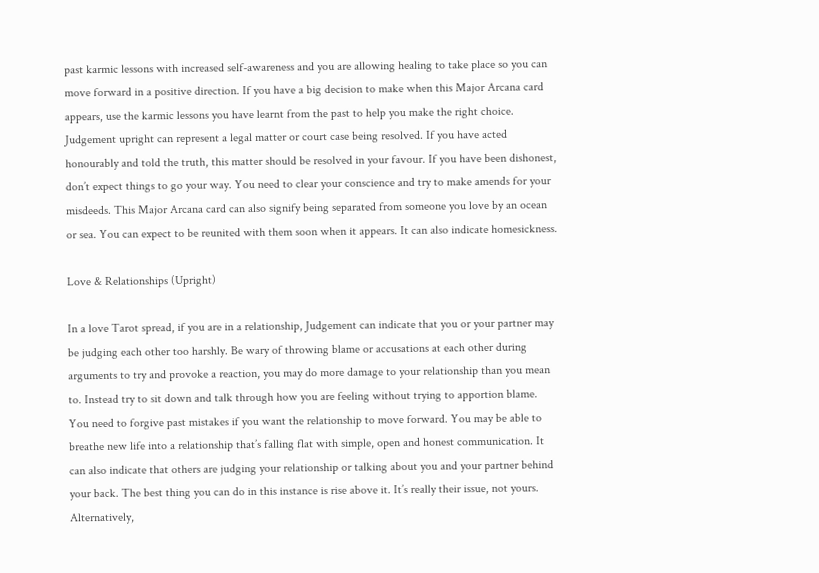past karmic lessons with increased self-awareness and you are allowing healing to take place so you can move forward in a positive direction. If you have a big decision to make when this Major Arcana card appears, use the karmic lessons you have learnt from the past to help you make the right choice.  Judgement upright can represent a legal matter or court case being resolved. If you have acted honourably and told the truth, this matter should be resolved in your favour. If you have been dishonest, don’t expect things to go your way. You need to clear your conscience and try to make amends for your misdeeds. This Major Arcana card can also signify being separated from someone you love by an ocean or sea. You can expect to be reunited with them soon when it appears. It can also indicate homesickness.

Love & Relationships (Upright)

In a love Tarot spread, if you are in a relationship, Judgement can indicate that you or your partner may be judging each other too harshly. Be wary of throwing blame or accusations at each other during arguments to try and provoke a reaction, you may do more damage to your relationship than you mean to. Instead try to sit down and talk through how you are feeling without trying to apportion blame. You need to forgive past mistakes if you want the relationship to move forward. You may be able to breathe new life into a relationship that’s falling flat with simple, open and honest communication. It can also indicate that others are judging your relationship or talking about you and your partner behind your back. The best thing you can do in this instance is rise above it. It’s really their issue, not yours. Alternatively,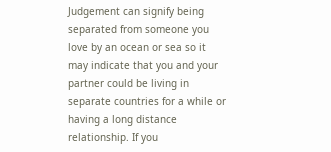Judgement can signify being separated from someone you love by an ocean or sea so it may indicate that you and your partner could be living in separate countries for a while or having a long distance relationship. If you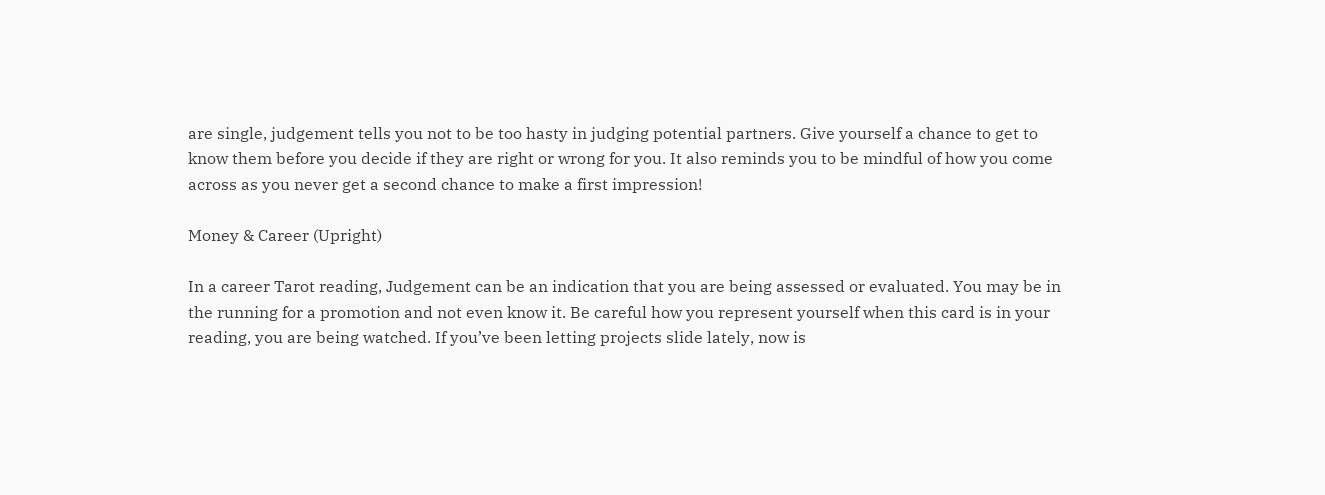are single, judgement tells you not to be too hasty in judging potential partners. Give yourself a chance to get to know them before you decide if they are right or wrong for you. It also reminds you to be mindful of how you come across as you never get a second chance to make a first impression!

Money & Career (Upright)

In a career Tarot reading, Judgement can be an indication that you are being assessed or evaluated. You may be in the running for a promotion and not even know it. Be careful how you represent yourself when this card is in your reading, you are being watched. If you’ve been letting projects slide lately, now is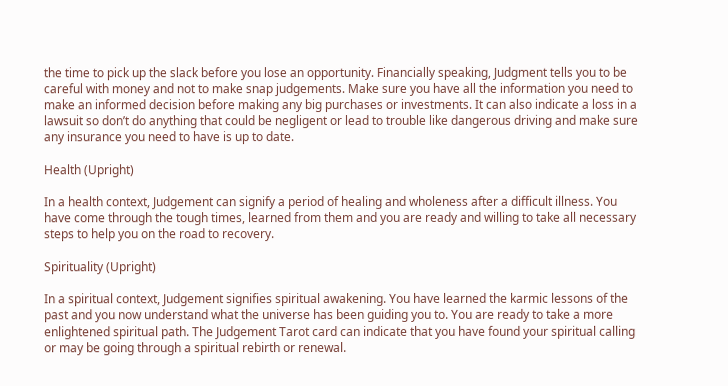the time to pick up the slack before you lose an opportunity. Financially speaking, Judgment tells you to be careful with money and not to make snap judgements. Make sure you have all the information you need to make an informed decision before making any big purchases or investments. It can also indicate a loss in a lawsuit so don’t do anything that could be negligent or lead to trouble like dangerous driving and make sure any insurance you need to have is up to date.

Health (Upright)

In a health context, Judgement can signify a period of healing and wholeness after a difficult illness. You have come through the tough times, learned from them and you are ready and willing to take all necessary steps to help you on the road to recovery.

Spirituality (Upright)

In a spiritual context, Judgement signifies spiritual awakening. You have learned the karmic lessons of the past and you now understand what the universe has been guiding you to. You are ready to take a more enlightened spiritual path. The Judgement Tarot card can indicate that you have found your spiritual calling or may be going through a spiritual rebirth or renewal.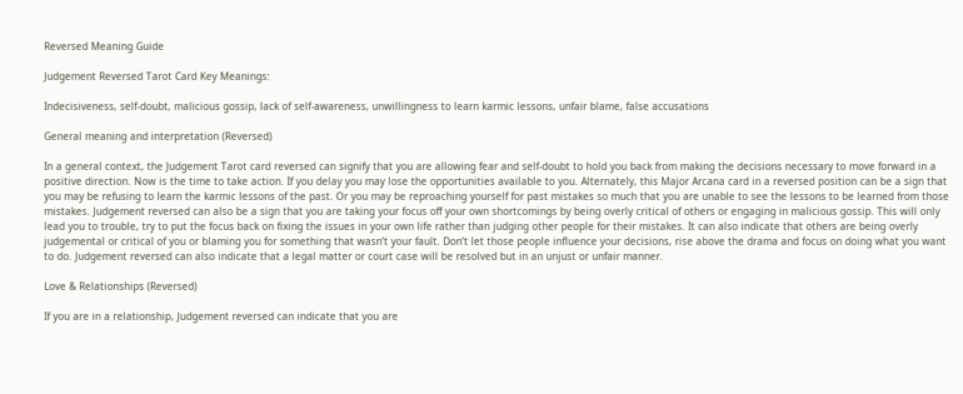Reversed Meaning Guide

Judgement Reversed Tarot Card Key Meanings:

Indecisiveness, self-doubt, malicious gossip, lack of self-awareness, unwillingness to learn karmic lessons, unfair blame, false accusations

General meaning and interpretation (Reversed)

In a general context, the Judgement Tarot card reversed can signify that you are allowing fear and self-doubt to hold you back from making the decisions necessary to move forward in a positive direction. Now is the time to take action. If you delay you may lose the opportunities available to you. Alternately, this Major Arcana card in a reversed position can be a sign that you may be refusing to learn the karmic lessons of the past. Or you may be reproaching yourself for past mistakes so much that you are unable to see the lessons to be learned from those mistakes. Judgement reversed can also be a sign that you are taking your focus off your own shortcomings by being overly critical of others or engaging in malicious gossip. This will only lead you to trouble, try to put the focus back on fixing the issues in your own life rather than judging other people for their mistakes. It can also indicate that others are being overly judgemental or critical of you or blaming you for something that wasn’t your fault. Don’t let those people influence your decisions, rise above the drama and focus on doing what you want to do. Judgement reversed can also indicate that a legal matter or court case will be resolved but in an unjust or unfair manner.

Love & Relationships (Reversed)

If you are in a relationship, Judgement reversed can indicate that you are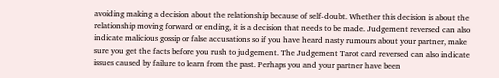avoiding making a decision about the relationship because of self-doubt. Whether this decision is about the relationship moving forward or ending, it is a decision that needs to be made. Judgement reversed can also indicate malicious gossip or false accusations so if you have heard nasty rumours about your partner, make sure you get the facts before you rush to judgement. The Judgement Tarot card reversed can also indicate issues caused by failure to learn from the past. Perhaps you and your partner have been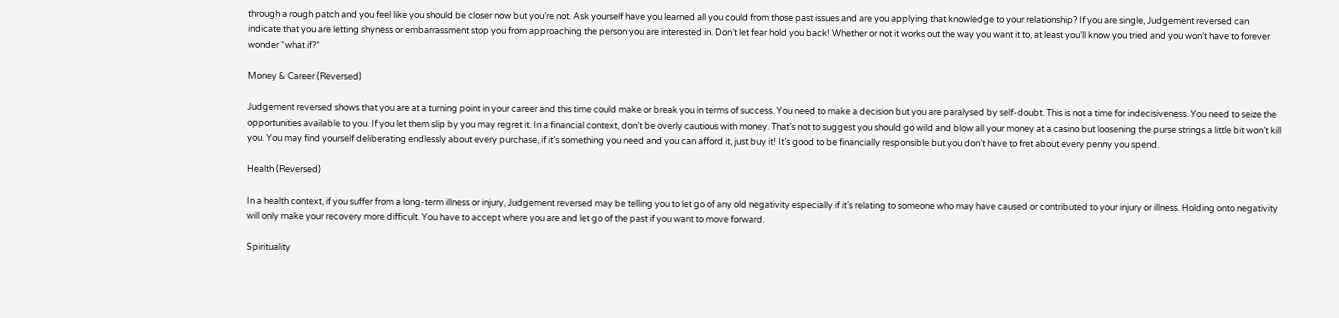through a rough patch and you feel like you should be closer now but you’re not. Ask yourself have you learned all you could from those past issues and are you applying that knowledge to your relationship? If you are single, Judgement reversed can indicate that you are letting shyness or embarrassment stop you from approaching the person you are interested in. Don’t let fear hold you back! Whether or not it works out the way you want it to, at least you’ll know you tried and you won’t have to forever wonder “what if?”

Money & Career (Reversed)

Judgement reversed shows that you are at a turning point in your career and this time could make or break you in terms of success. You need to make a decision but you are paralysed by self-doubt. This is not a time for indecisiveness. You need to seize the opportunities available to you. If you let them slip by you may regret it. In a financial context, don’t be overly cautious with money. That’s not to suggest you should go wild and blow all your money at a casino but loosening the purse strings a little bit won’t kill you. You may find yourself deliberating endlessly about every purchase, if it’s something you need and you can afford it, just buy it! It’s good to be financially responsible but you don’t have to fret about every penny you spend.

Health (Reversed)

In a health context, if you suffer from a long-term illness or injury, Judgement reversed may be telling you to let go of any old negativity especially if it’s relating to someone who may have caused or contributed to your injury or illness. Holding onto negativity will only make your recovery more difficult. You have to accept where you are and let go of the past if you want to move forward.

Spirituality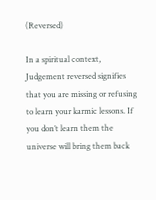(Reversed)

In a spiritual context, Judgement reversed signifies that you are missing or refusing to learn your karmic lessons. If you don’t learn them the universe will bring them back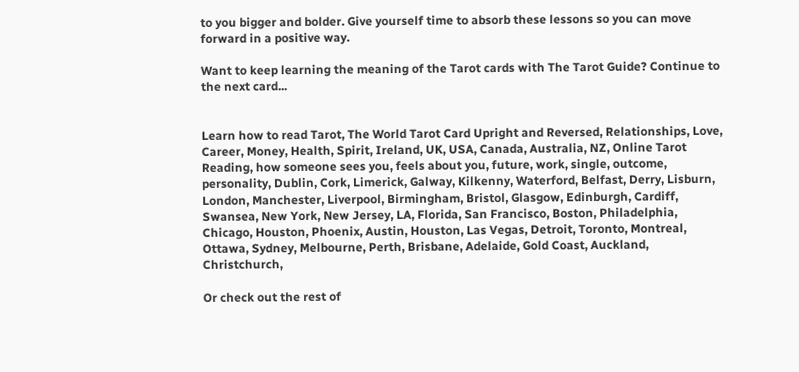to you bigger and bolder. Give yourself time to absorb these lessons so you can move forward in a positive way.

Want to keep learning the meaning of the Tarot cards with The Tarot Guide? Continue to the next card...


Learn how to read Tarot, The World Tarot Card Upright and Reversed, Relationships, Love, Career, Money, Health, Spirit, Ireland, UK, USA, Canada, Australia, NZ, Online Tarot Reading, how someone sees you, feels about you, future, work, single, outcome, personality, Dublin, Cork, Limerick, Galway, Kilkenny, Waterford, Belfast, Derry, Lisburn, London, Manchester, Liverpool, Birmingham, Bristol, Glasgow, Edinburgh, Cardiff, Swansea, New York, New Jersey, LA, Florida, San Francisco, Boston, Philadelphia, Chicago, Houston, Phoenix, Austin, Houston, Las Vegas, Detroit, Toronto, Montreal, Ottawa, Sydney, Melbourne, Perth, Brisbane, Adelaide, Gold Coast, Auckland, Christchurch,

Or check out the rest of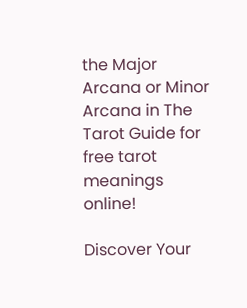the Major Arcana or Minor Arcana in The Tarot Guide for free tarot meanings online!

Discover Your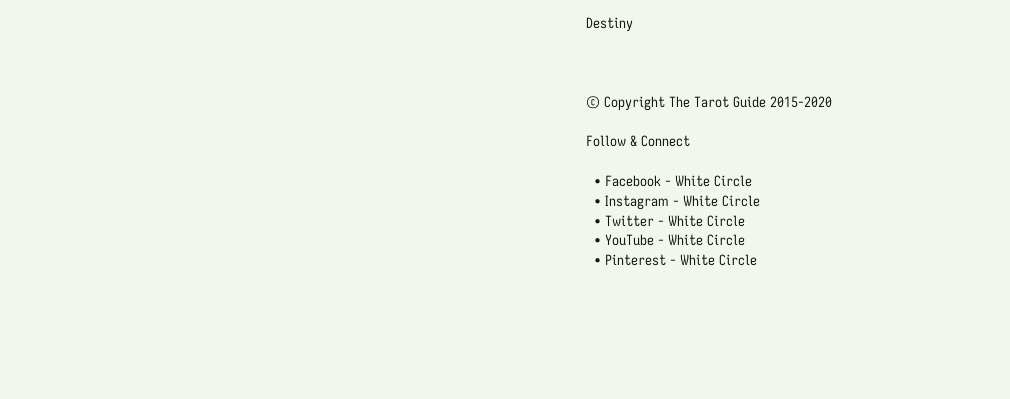Destiny



© Copyright The Tarot Guide 2015-2020

Follow & Connect

  • Facebook - White Circle
  • Instagram - White Circle
  • Twitter - White Circle
  • YouTube - White Circle
  • Pinterest - White Circle